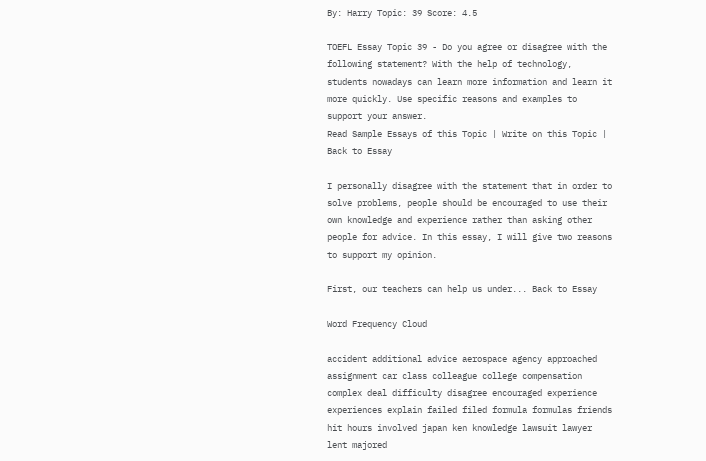By: Harry Topic: 39 Score: 4.5

TOEFL Essay Topic 39 - Do you agree or disagree with the following statement? With the help of technology, students nowadays can learn more information and learn it more quickly. Use specific reasons and examples to support your answer.
Read Sample Essays of this Topic | Write on this Topic | Back to Essay

I personally disagree with the statement that in order to solve problems, people should be encouraged to use their own knowledge and experience rather than asking other people for advice. In this essay, I will give two reasons to support my opinion.

First, our teachers can help us under... Back to Essay

Word Frequency Cloud

accident additional advice aerospace agency approached assignment car class colleague college compensation complex deal difficulty disagree encouraged experience experiences explain failed filed formula formulas friends hit hours involved japan ken knowledge lawsuit lawyer lent majored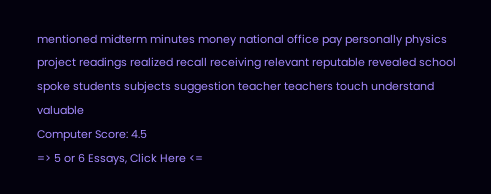mentioned midterm minutes money national office pay personally physics project readings realized recall receiving relevant reputable revealed school spoke students subjects suggestion teacher teachers touch understand valuable
Computer Score: 4.5
=> 5 or 6 Essays, Click Here <=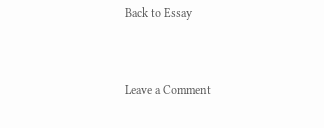Back to Essay


Leave a Comment